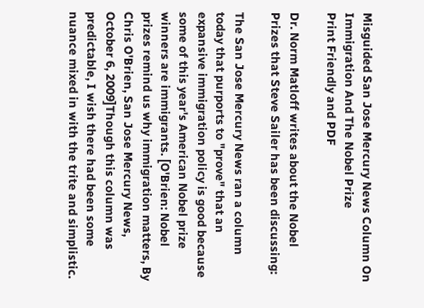Misguided San Jose Mercury News Column On Immigration And The Nobel Prize
Print Friendly and PDF

Dr. Norm Matloff writes about the Nobel Prizes that Steve Sailer has been discussing:

The San Jose Mercury News ran a column today that purports to "prove" that an expansive immigration policy is good because some of this year's American Nobel prize winners are immigrants. [O'Brien: Nobel prizes remind us why immigration matters, By Chris O'Brien, San Jose Mercury News, October 6, 2009]Though this column was predictable, I wish there had been some nuance mixed in with the trite and simplistic.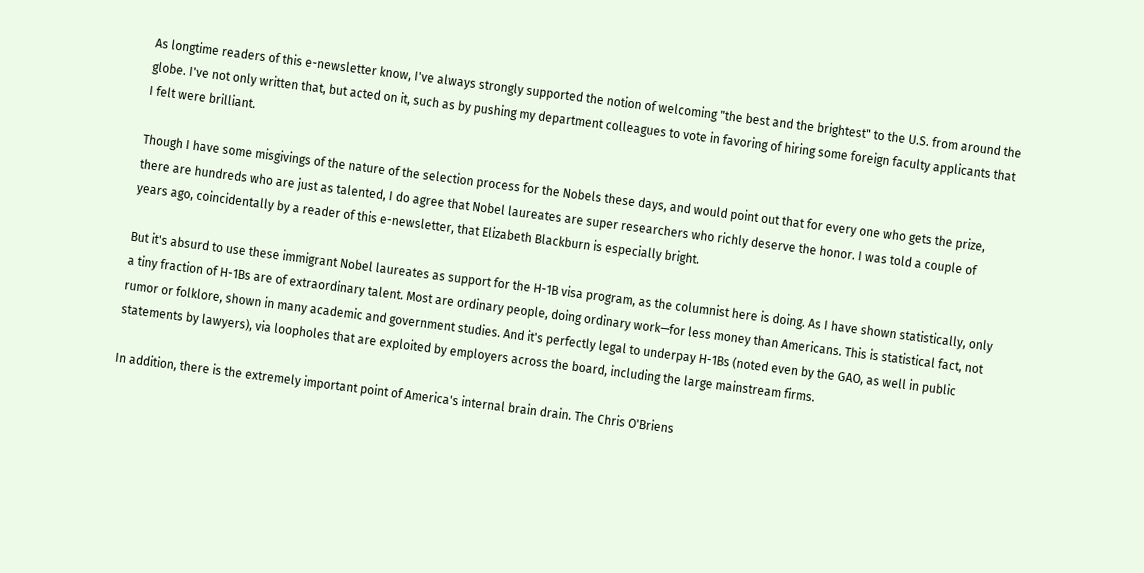As longtime readers of this e-newsletter know, I've always strongly supported the notion of welcoming "the best and the brightest" to the U.S. from around the globe. I've not only written that, but acted on it, such as by pushing my department colleagues to vote in favoring of hiring some foreign faculty applicants that I felt were brilliant.

Though I have some misgivings of the nature of the selection process for the Nobels these days, and would point out that for every one who gets the prize, there are hundreds who are just as talented, I do agree that Nobel laureates are super researchers who richly deserve the honor. I was told a couple of years ago, coincidentally by a reader of this e-newsletter, that Elizabeth Blackburn is especially bright.

But it's absurd to use these immigrant Nobel laureates as support for the H-1B visa program, as the columnist here is doing. As I have shown statistically, only a tiny fraction of H-1Bs are of extraordinary talent. Most are ordinary people, doing ordinary work—for less money than Americans. This is statistical fact, not rumor or folklore, shown in many academic and government studies. And it's perfectly legal to underpay H-1Bs (noted even by the GAO, as well in public statements by lawyers), via loopholes that are exploited by employers across the board, including the large mainstream firms.

In addition, there is the extremely important point of America's internal brain drain. The Chris O'Briens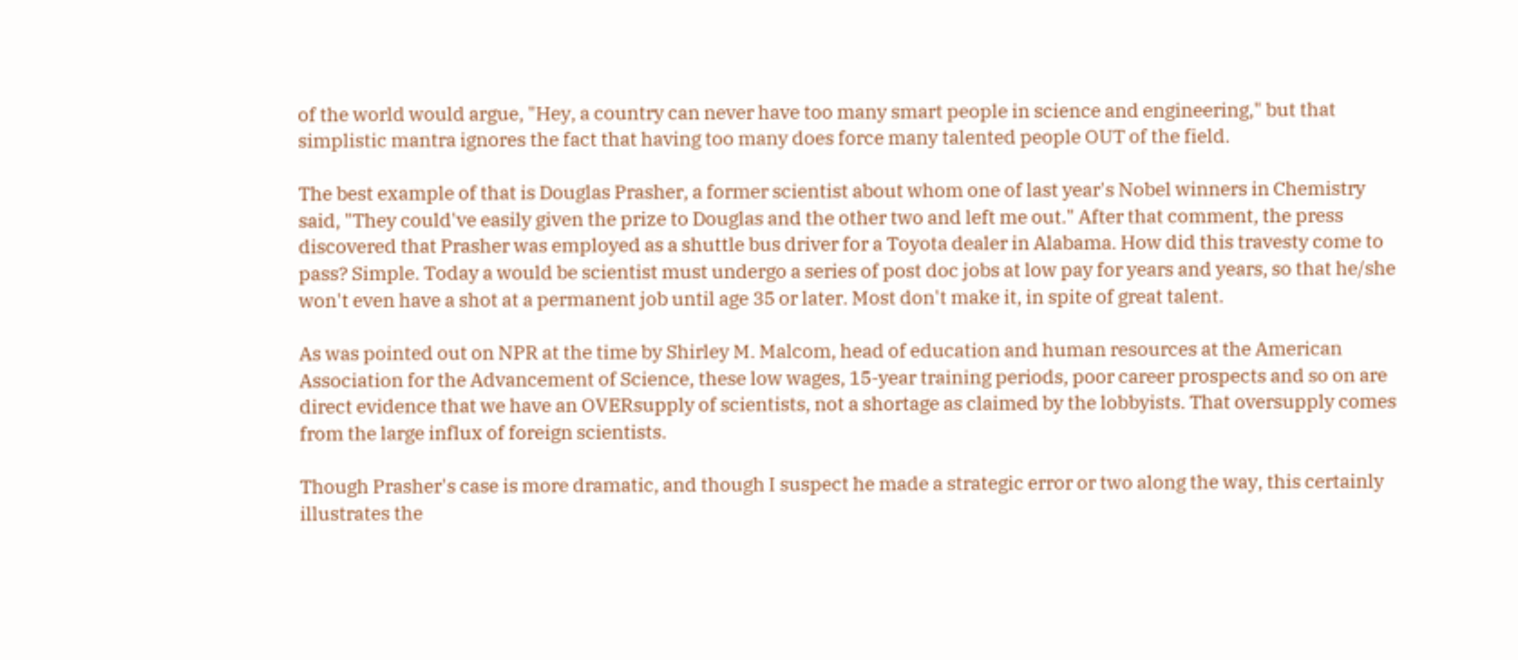of the world would argue, "Hey, a country can never have too many smart people in science and engineering," but that simplistic mantra ignores the fact that having too many does force many talented people OUT of the field.

The best example of that is Douglas Prasher, a former scientist about whom one of last year's Nobel winners in Chemistry said, "They could've easily given the prize to Douglas and the other two and left me out." After that comment, the press discovered that Prasher was employed as a shuttle bus driver for a Toyota dealer in Alabama. How did this travesty come to pass? Simple. Today a would be scientist must undergo a series of post doc jobs at low pay for years and years, so that he/she won't even have a shot at a permanent job until age 35 or later. Most don't make it, in spite of great talent.

As was pointed out on NPR at the time by Shirley M. Malcom, head of education and human resources at the American Association for the Advancement of Science, these low wages, 15-year training periods, poor career prospects and so on are direct evidence that we have an OVERsupply of scientists, not a shortage as claimed by the lobbyists. That oversupply comes from the large influx of foreign scientists.

Though Prasher's case is more dramatic, and though I suspect he made a strategic error or two along the way, this certainly illustrates the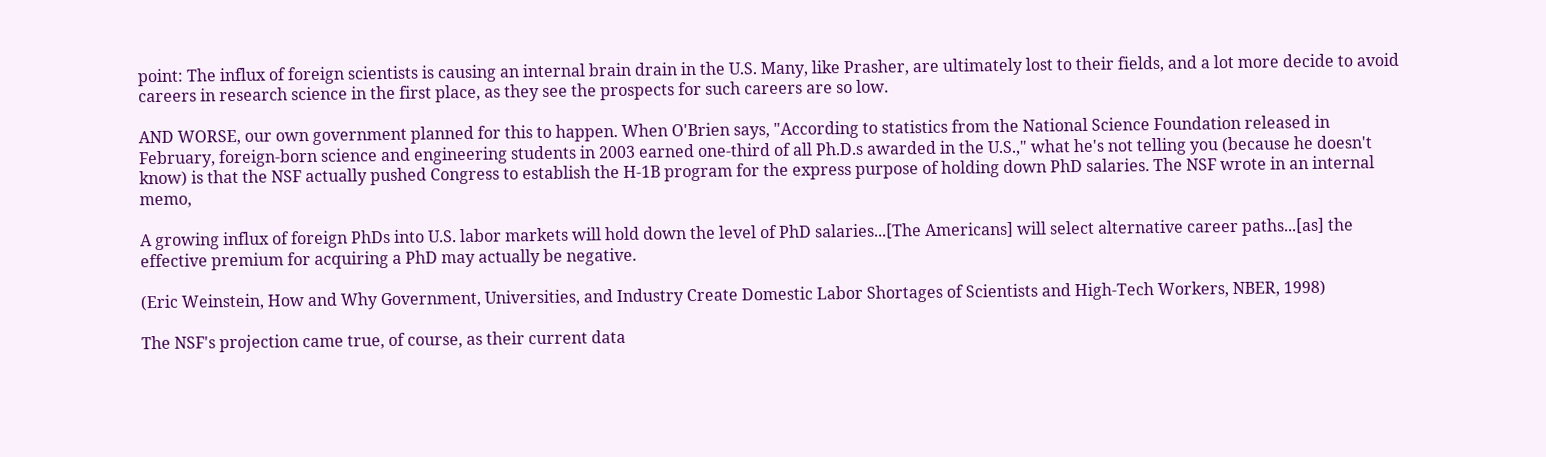point: The influx of foreign scientists is causing an internal brain drain in the U.S. Many, like Prasher, are ultimately lost to their fields, and a lot more decide to avoid careers in research science in the first place, as they see the prospects for such careers are so low.

AND WORSE, our own government planned for this to happen. When O'Brien says, "According to statistics from the National Science Foundation released in February, foreign-born science and engineering students in 2003 earned one-third of all Ph.D.s awarded in the U.S.," what he's not telling you (because he doesn't know) is that the NSF actually pushed Congress to establish the H-1B program for the express purpose of holding down PhD salaries. The NSF wrote in an internal memo,

A growing influx of foreign PhDs into U.S. labor markets will hold down the level of PhD salaries...[The Americans] will select alternative career paths...[as] the effective premium for acquiring a PhD may actually be negative.

(Eric Weinstein, How and Why Government, Universities, and Industry Create Domestic Labor Shortages of Scientists and High-Tech Workers, NBER, 1998)

The NSF's projection came true, of course, as their current data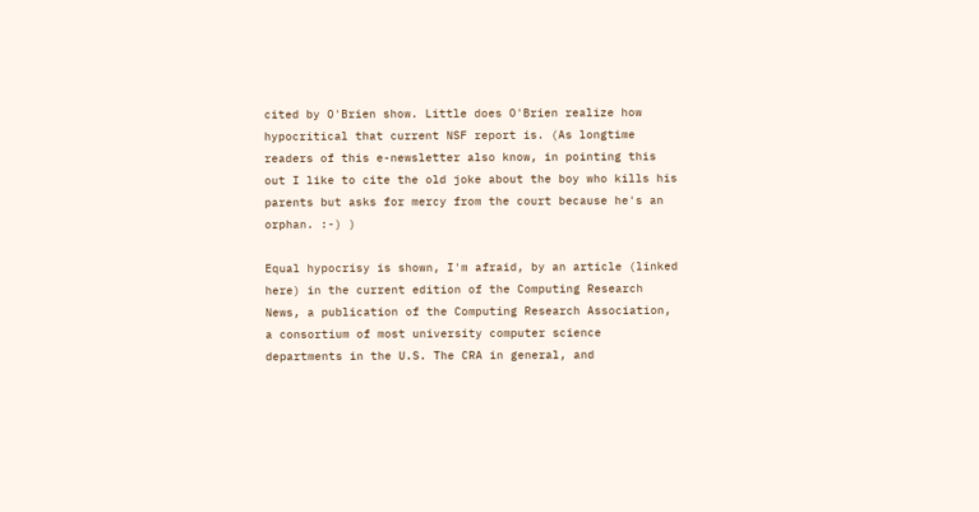cited by O'Brien show. Little does O'Brien realize how hypocritical that current NSF report is. (As longtime readers of this e-newsletter also know, in pointing this out I like to cite the old joke about the boy who kills his parents but asks for mercy from the court because he's an orphan. :-) )

Equal hypocrisy is shown, I'm afraid, by an article (linked here) in the current edition of the Computing Research News, a publication of the Computing Research Association, a consortium of most university computer science departments in the U.S. The CRA in general, and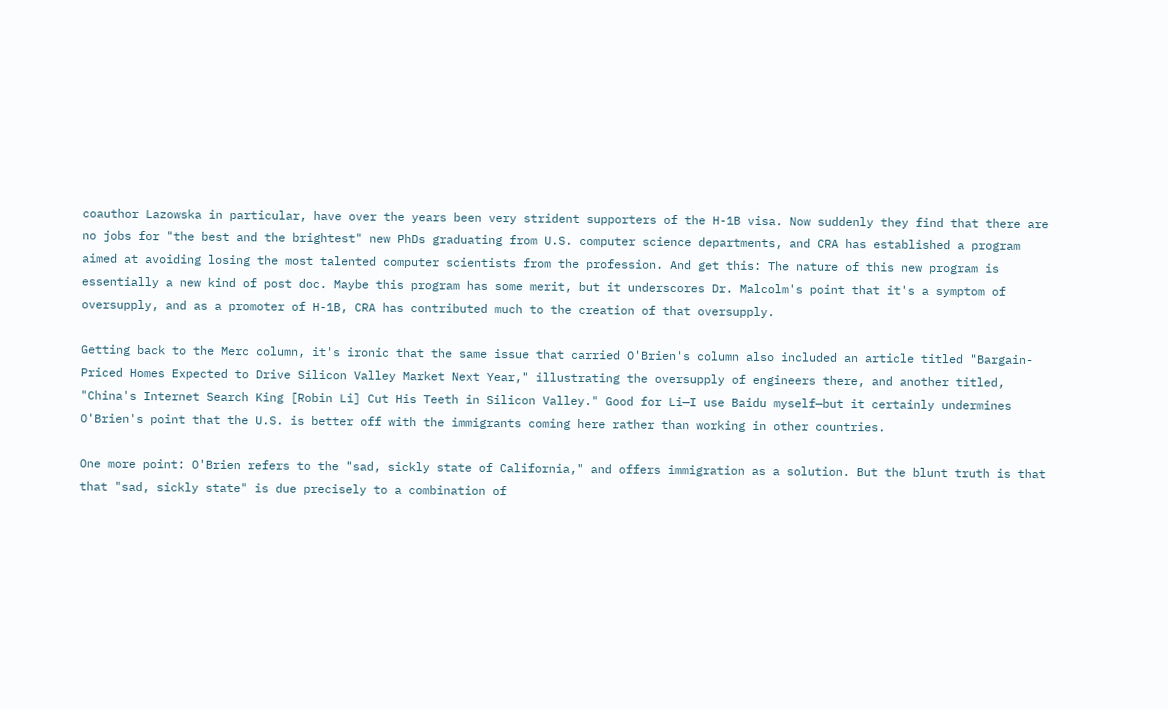coauthor Lazowska in particular, have over the years been very strident supporters of the H-1B visa. Now suddenly they find that there are no jobs for "the best and the brightest" new PhDs graduating from U.S. computer science departments, and CRA has established a program aimed at avoiding losing the most talented computer scientists from the profession. And get this: The nature of this new program is essentially a new kind of post doc. Maybe this program has some merit, but it underscores Dr. Malcolm's point that it's a symptom of oversupply, and as a promoter of H-1B, CRA has contributed much to the creation of that oversupply.

Getting back to the Merc column, it's ironic that the same issue that carried O'Brien's column also included an article titled "Bargain-Priced Homes Expected to Drive Silicon Valley Market Next Year," illustrating the oversupply of engineers there, and another titled, "China's Internet Search King [Robin Li] Cut His Teeth in Silicon Valley." Good for Li—I use Baidu myself—but it certainly undermines O'Brien's point that the U.S. is better off with the immigrants coming here rather than working in other countries.

One more point: O'Brien refers to the "sad, sickly state of California," and offers immigration as a solution. But the blunt truth is that that "sad, sickly state" is due precisely to a combination of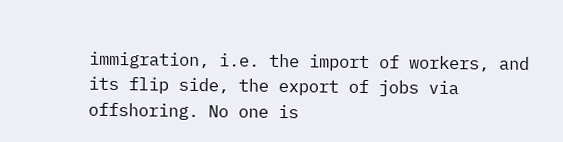immigration, i.e. the import of workers, and its flip side, the export of jobs via offshoring. No one is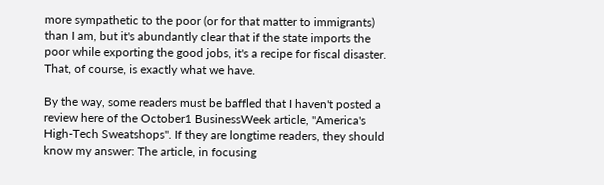more sympathetic to the poor (or for that matter to immigrants) than I am, but it's abundantly clear that if the state imports the poor while exporting the good jobs, it's a recipe for fiscal disaster. That, of course, is exactly what we have.

By the way, some readers must be baffled that I haven't posted a review here of the October1 BusinessWeek article, "America's High-Tech Sweatshops". If they are longtime readers, they should know my answer: The article, in focusing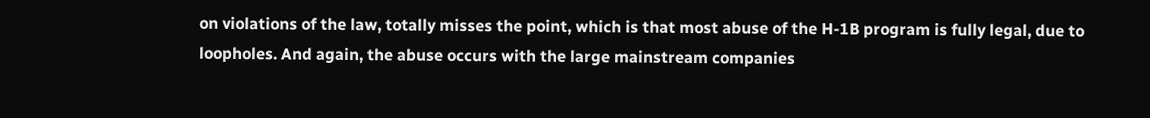on violations of the law, totally misses the point, which is that most abuse of the H-1B program is fully legal, due to loopholes. And again, the abuse occurs with the large mainstream companies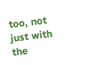too, not just with the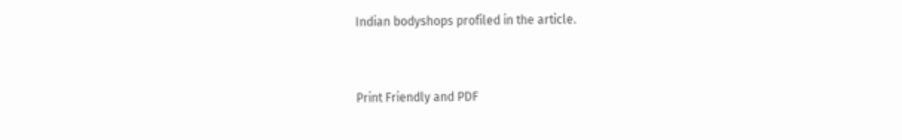Indian bodyshops profiled in the article.


Print Friendly and PDF